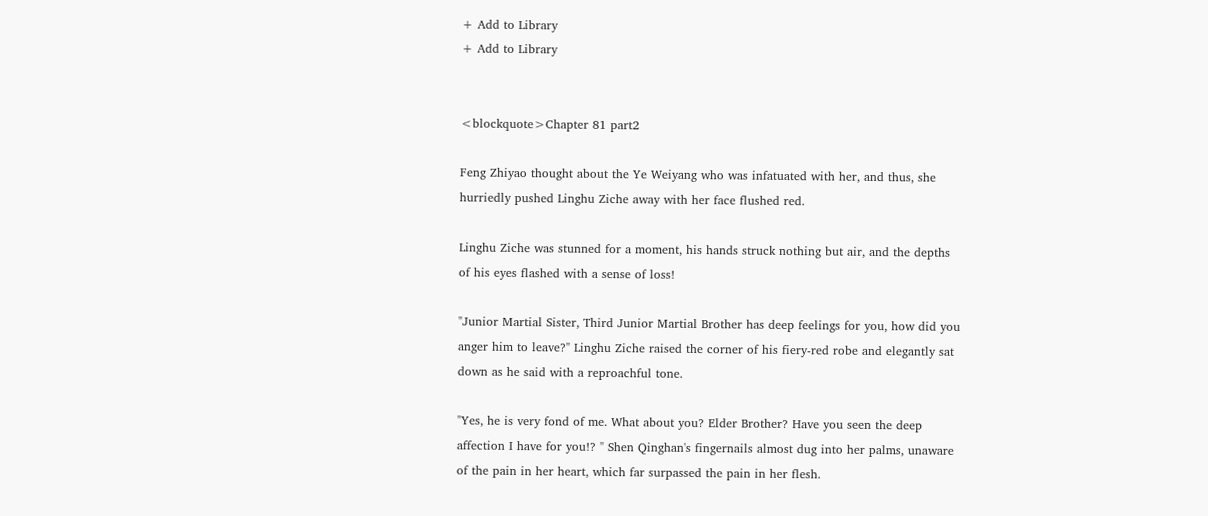+ Add to Library
+ Add to Library


<blockquote>Chapter 81 part2

Feng Zhiyao thought about the Ye Weiyang who was infatuated with her, and thus, she hurriedly pushed Linghu Ziche away with her face flushed red.

Linghu Ziche was stunned for a moment, his hands struck nothing but air, and the depths of his eyes flashed with a sense of loss!

"Junior Martial Sister, Third Junior Martial Brother has deep feelings for you, how did you anger him to leave?" Linghu Ziche raised the corner of his fiery-red robe and elegantly sat down as he said with a reproachful tone.

"Yes, he is very fond of me. What about you? Elder Brother? Have you seen the deep affection I have for you!? " Shen Qinghan's fingernails almost dug into her palms, unaware of the pain in her heart, which far surpassed the pain in her flesh.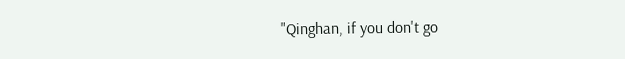"Qinghan, if you don't go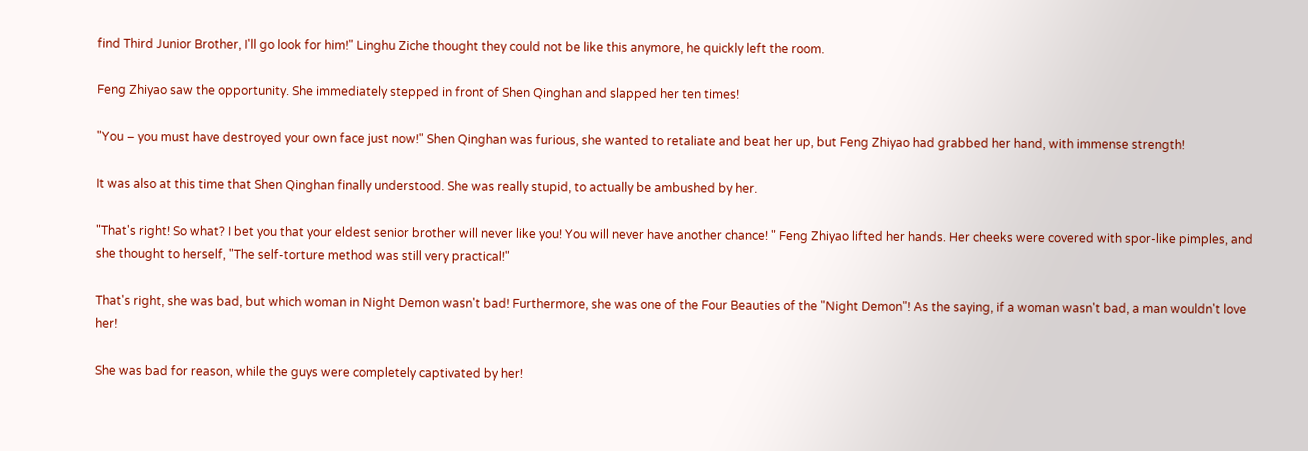find Third Junior Brother, I'll go look for him!" Linghu Ziche thought they could not be like this anymore, he quickly left the room.

Feng Zhiyao saw the opportunity. She immediately stepped in front of Shen Qinghan and slapped her ten times!

"You – you must have destroyed your own face just now!" Shen Qinghan was furious, she wanted to retaliate and beat her up, but Feng Zhiyao had grabbed her hand, with immense strength!

It was also at this time that Shen Qinghan finally understood. She was really stupid, to actually be ambushed by her.

"That's right! So what? I bet you that your eldest senior brother will never like you! You will never have another chance! " Feng Zhiyao lifted her hands. Her cheeks were covered with spor-like pimples, and she thought to herself, "The self-torture method was still very practical!"

That's right, she was bad, but which woman in Night Demon wasn't bad! Furthermore, she was one of the Four Beauties of the "Night Demon"! As the saying, if a woman wasn't bad, a man wouldn't love her!

She was bad for reason, while the guys were completely captivated by her!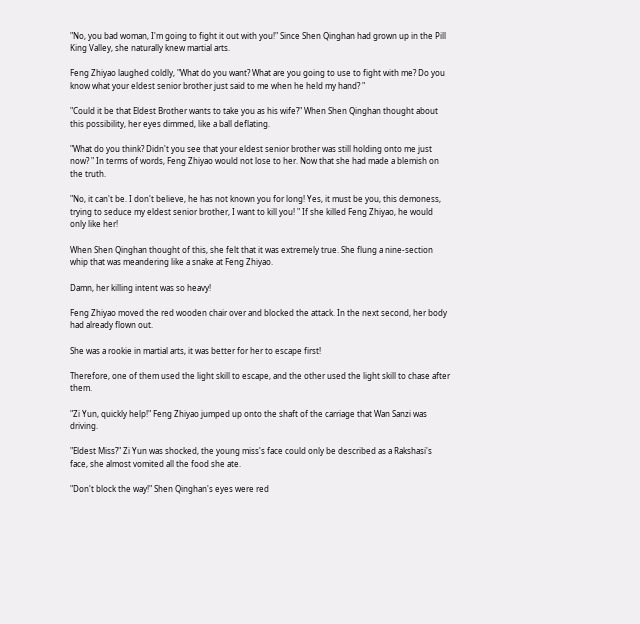"No, you bad woman, I'm going to fight it out with you!" Since Shen Qinghan had grown up in the Pill King Valley, she naturally knew martial arts.

Feng Zhiyao laughed coldly, "What do you want? What are you going to use to fight with me? Do you know what your eldest senior brother just said to me when he held my hand? "

"Could it be that Eldest Brother wants to take you as his wife?" When Shen Qinghan thought about this possibility, her eyes dimmed, like a ball deflating.

"What do you think? Didn't you see that your eldest senior brother was still holding onto me just now? " In terms of words, Feng Zhiyao would not lose to her. Now that she had made a blemish on the truth.

"No, it can't be. I don't believe, he has not known you for long! Yes, it must be you, this demoness, trying to seduce my eldest senior brother, I want to kill you! " If she killed Feng Zhiyao, he would only like her!

When Shen Qinghan thought of this, she felt that it was extremely true. She flung a nine-section whip that was meandering like a snake at Feng Zhiyao.

Damn, her killing intent was so heavy!

Feng Zhiyao moved the red wooden chair over and blocked the attack. In the next second, her body had already flown out.

She was a rookie in martial arts, it was better for her to escape first!

Therefore, one of them used the light skill to escape, and the other used the light skill to chase after them.

"Zi Yun, quickly help!" Feng Zhiyao jumped up onto the shaft of the carriage that Wan Sanzi was driving.

"Eldest Miss?" Zi Yun was shocked, the young miss's face could only be described as a Rakshasi's face, she almost vomited all the food she ate.

"Don't block the way!" Shen Qinghan's eyes were red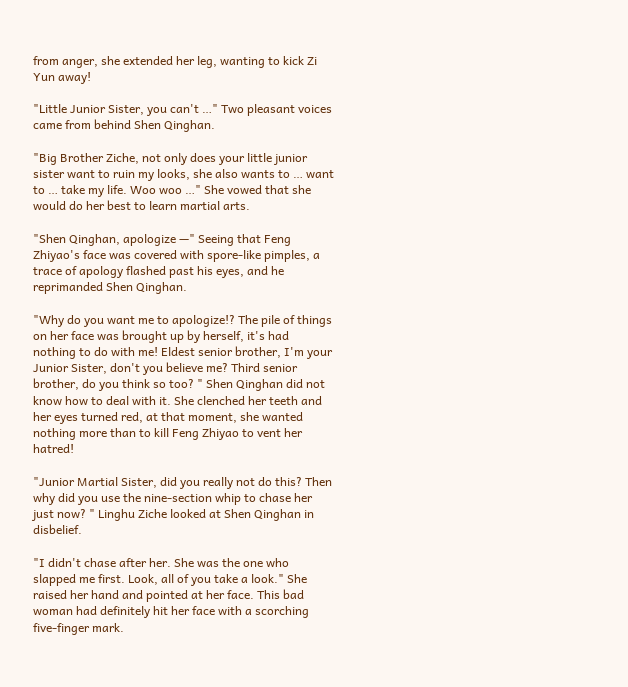from anger, she extended her leg, wanting to kick Zi Yun away!

"Little Junior Sister, you can't …" Two pleasant voices came from behind Shen Qinghan.

"Big Brother Ziche, not only does your little junior sister want to ruin my looks, she also wants to … want to … take my life. Woo woo …" She vowed that she would do her best to learn martial arts.

"Shen Qinghan, apologize —" Seeing that Feng Zhiyao's face was covered with spore-like pimples, a trace of apology flashed past his eyes, and he reprimanded Shen Qinghan.

"Why do you want me to apologize!? The pile of things on her face was brought up by herself, it's had nothing to do with me! Eldest senior brother, I'm your Junior Sister, don't you believe me? Third senior brother, do you think so too? " Shen Qinghan did not know how to deal with it. She clenched her teeth and her eyes turned red, at that moment, she wanted nothing more than to kill Feng Zhiyao to vent her hatred!

"Junior Martial Sister, did you really not do this? Then why did you use the nine-section whip to chase her just now? " Linghu Ziche looked at Shen Qinghan in disbelief.

"I didn't chase after her. She was the one who slapped me first. Look, all of you take a look." She raised her hand and pointed at her face. This bad woman had definitely hit her face with a scorching five-finger mark.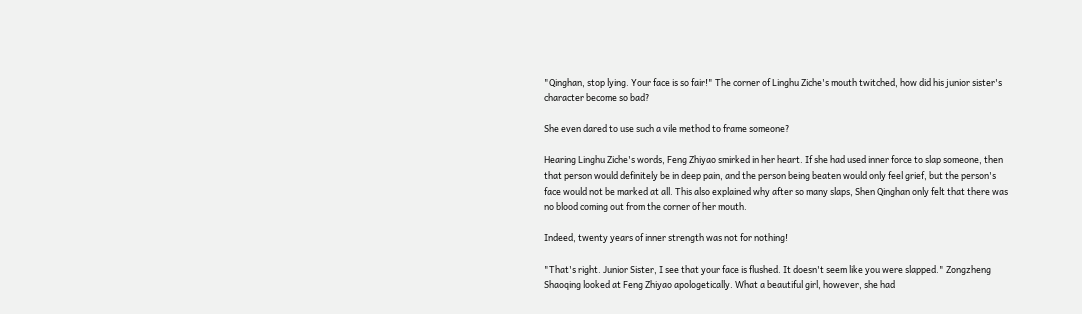"Qinghan, stop lying. Your face is so fair!" The corner of Linghu Ziche's mouth twitched, how did his junior sister's character become so bad?

She even dared to use such a vile method to frame someone?

Hearing Linghu Ziche's words, Feng Zhiyao smirked in her heart. If she had used inner force to slap someone, then that person would definitely be in deep pain, and the person being beaten would only feel grief, but the person's face would not be marked at all. This also explained why after so many slaps, Shen Qinghan only felt that there was no blood coming out from the corner of her mouth.

Indeed, twenty years of inner strength was not for nothing!

"That's right. Junior Sister, I see that your face is flushed. It doesn't seem like you were slapped." Zongzheng Shaoqing looked at Feng Zhiyao apologetically. What a beautiful girl, however, she had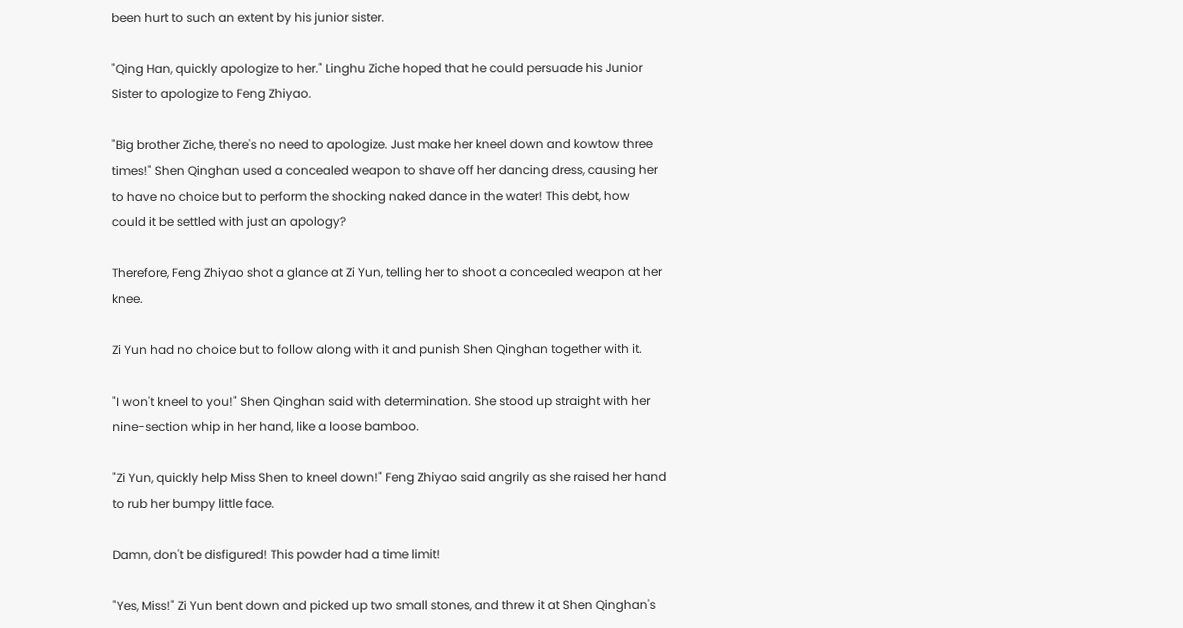been hurt to such an extent by his junior sister.

"Qing Han, quickly apologize to her." Linghu Ziche hoped that he could persuade his Junior Sister to apologize to Feng Zhiyao.

"Big brother Ziche, there's no need to apologize. Just make her kneel down and kowtow three times!" Shen Qinghan used a concealed weapon to shave off her dancing dress, causing her to have no choice but to perform the shocking naked dance in the water! This debt, how could it be settled with just an apology?

Therefore, Feng Zhiyao shot a glance at Zi Yun, telling her to shoot a concealed weapon at her knee.

Zi Yun had no choice but to follow along with it and punish Shen Qinghan together with it.

"I won't kneel to you!" Shen Qinghan said with determination. She stood up straight with her nine-section whip in her hand, like a loose bamboo.

"Zi Yun, quickly help Miss Shen to kneel down!" Feng Zhiyao said angrily as she raised her hand to rub her bumpy little face.

Damn, don't be disfigured! This powder had a time limit!

"Yes, Miss!" Zi Yun bent down and picked up two small stones, and threw it at Shen Qinghan's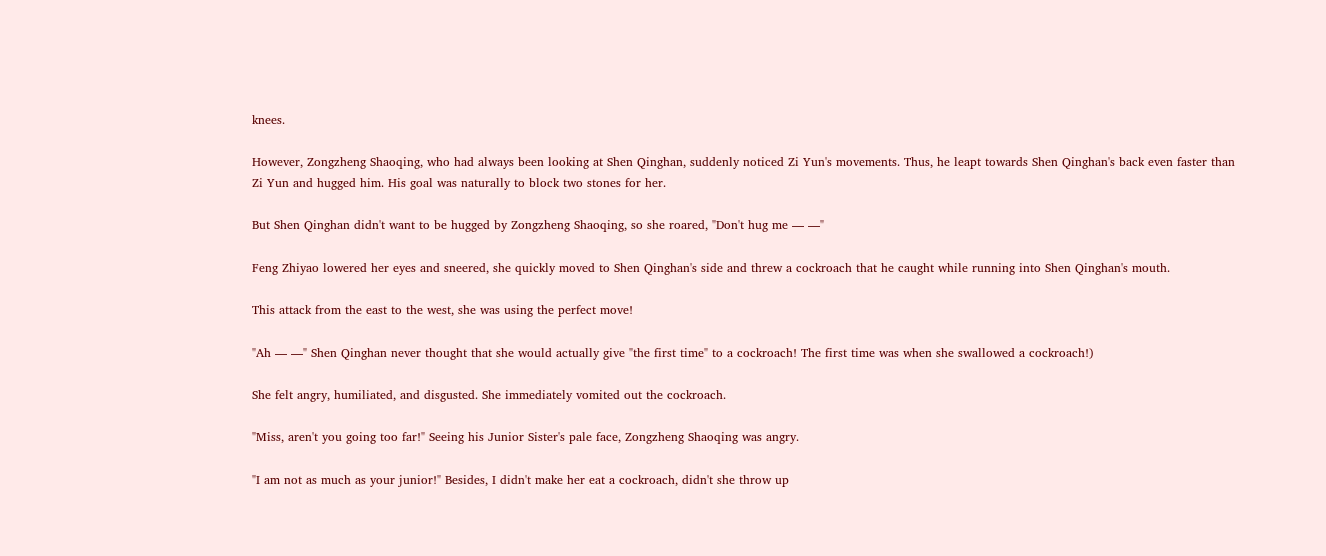knees.

However, Zongzheng Shaoqing, who had always been looking at Shen Qinghan, suddenly noticed Zi Yun's movements. Thus, he leapt towards Shen Qinghan's back even faster than Zi Yun and hugged him. His goal was naturally to block two stones for her.

But Shen Qinghan didn't want to be hugged by Zongzheng Shaoqing, so she roared, "Don't hug me — —"

Feng Zhiyao lowered her eyes and sneered, she quickly moved to Shen Qinghan's side and threw a cockroach that he caught while running into Shen Qinghan's mouth.

This attack from the east to the west, she was using the perfect move!

"Ah — —" Shen Qinghan never thought that she would actually give "the first time" to a cockroach! The first time was when she swallowed a cockroach!)

She felt angry, humiliated, and disgusted. She immediately vomited out the cockroach.

"Miss, aren't you going too far!" Seeing his Junior Sister's pale face, Zongzheng Shaoqing was angry.

"I am not as much as your junior!" Besides, I didn't make her eat a cockroach, didn't she throw up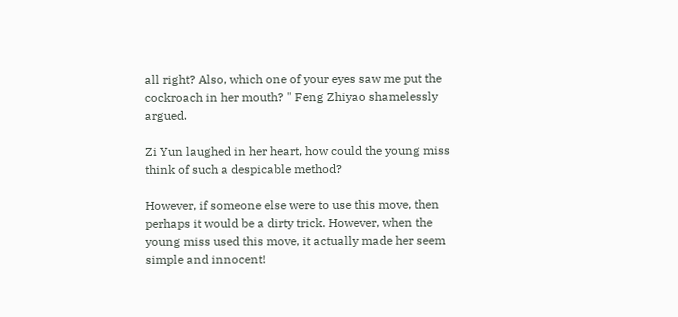all right? Also, which one of your eyes saw me put the cockroach in her mouth? " Feng Zhiyao shamelessly argued.

Zi Yun laughed in her heart, how could the young miss think of such a despicable method?

However, if someone else were to use this move, then perhaps it would be a dirty trick. However, when the young miss used this move, it actually made her seem simple and innocent!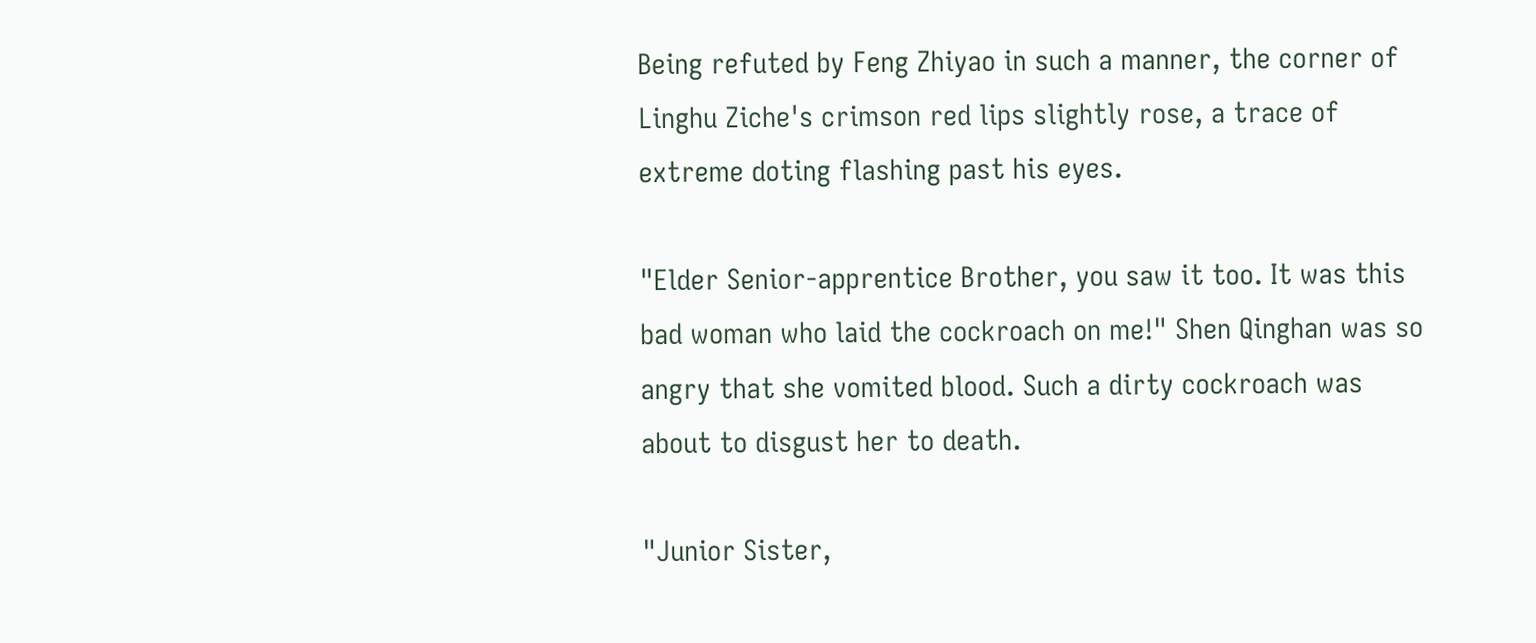Being refuted by Feng Zhiyao in such a manner, the corner of Linghu Ziche's crimson red lips slightly rose, a trace of extreme doting flashing past his eyes.

"Elder Senior-apprentice Brother, you saw it too. It was this bad woman who laid the cockroach on me!" Shen Qinghan was so angry that she vomited blood. Such a dirty cockroach was about to disgust her to death.

"Junior Sister,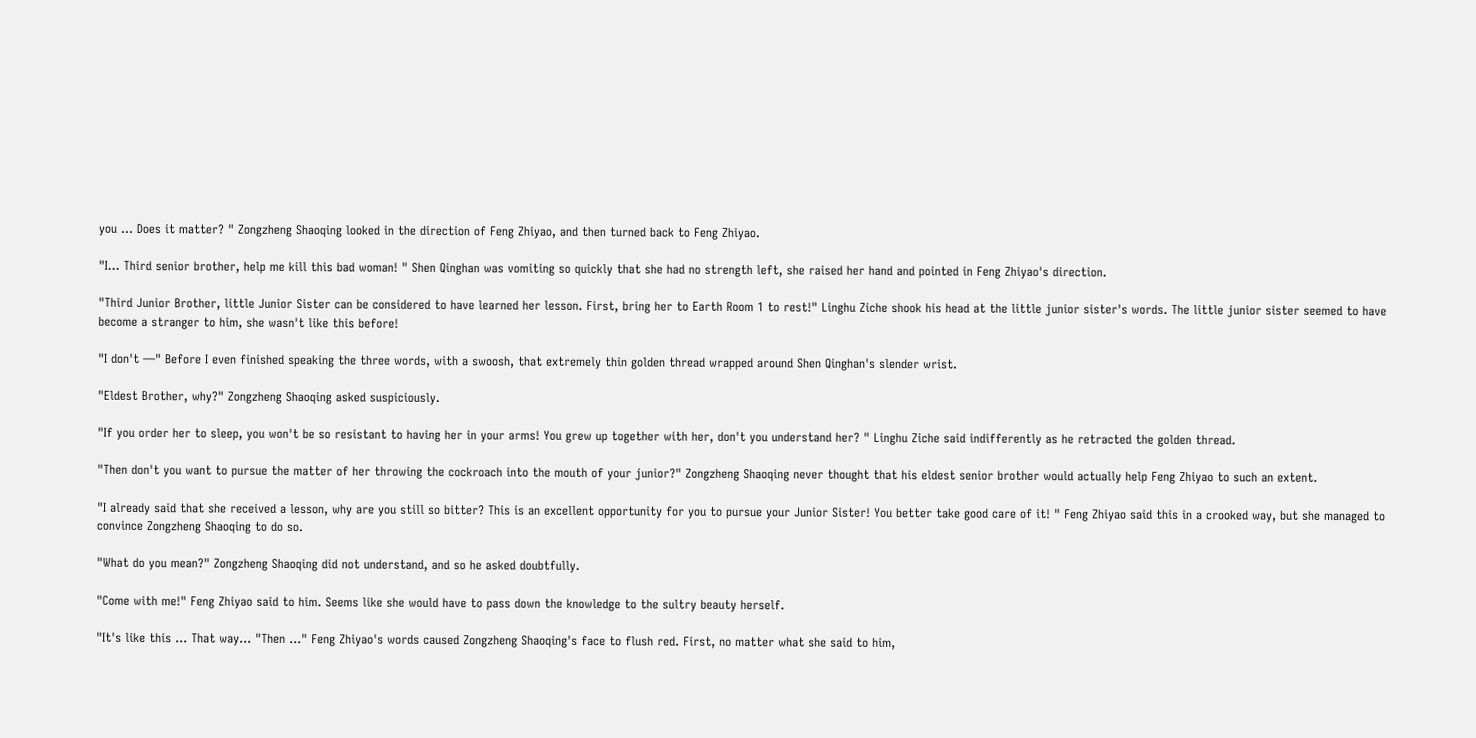you … Does it matter? " Zongzheng Shaoqing looked in the direction of Feng Zhiyao, and then turned back to Feng Zhiyao.

"I... Third senior brother, help me kill this bad woman! " Shen Qinghan was vomiting so quickly that she had no strength left, she raised her hand and pointed in Feng Zhiyao's direction.

"Third Junior Brother, little Junior Sister can be considered to have learned her lesson. First, bring her to Earth Room 1 to rest!" Linghu Ziche shook his head at the little junior sister's words. The little junior sister seemed to have become a stranger to him, she wasn't like this before!

"I don't —" Before I even finished speaking the three words, with a swoosh, that extremely thin golden thread wrapped around Shen Qinghan's slender wrist.

"Eldest Brother, why?" Zongzheng Shaoqing asked suspiciously.

"If you order her to sleep, you won't be so resistant to having her in your arms! You grew up together with her, don't you understand her? " Linghu Ziche said indifferently as he retracted the golden thread.

"Then don't you want to pursue the matter of her throwing the cockroach into the mouth of your junior?" Zongzheng Shaoqing never thought that his eldest senior brother would actually help Feng Zhiyao to such an extent.

"I already said that she received a lesson, why are you still so bitter? This is an excellent opportunity for you to pursue your Junior Sister! You better take good care of it! " Feng Zhiyao said this in a crooked way, but she managed to convince Zongzheng Shaoqing to do so.

"What do you mean?" Zongzheng Shaoqing did not understand, and so he asked doubtfully.

"Come with me!" Feng Zhiyao said to him. Seems like she would have to pass down the knowledge to the sultry beauty herself.

"It's like this … That way... "Then …" Feng Zhiyao's words caused Zongzheng Shaoqing's face to flush red. First, no matter what she said to him,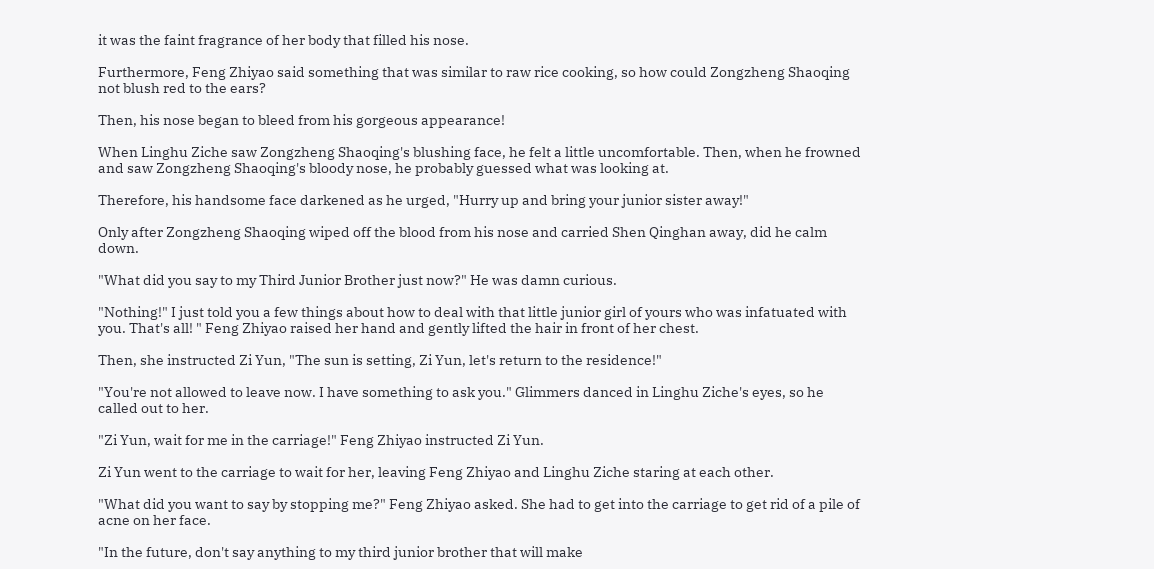it was the faint fragrance of her body that filled his nose.

Furthermore, Feng Zhiyao said something that was similar to raw rice cooking, so how could Zongzheng Shaoqing not blush red to the ears?

Then, his nose began to bleed from his gorgeous appearance!

When Linghu Ziche saw Zongzheng Shaoqing's blushing face, he felt a little uncomfortable. Then, when he frowned and saw Zongzheng Shaoqing's bloody nose, he probably guessed what was looking at.

Therefore, his handsome face darkened as he urged, "Hurry up and bring your junior sister away!"

Only after Zongzheng Shaoqing wiped off the blood from his nose and carried Shen Qinghan away, did he calm down.

"What did you say to my Third Junior Brother just now?" He was damn curious.

"Nothing!" I just told you a few things about how to deal with that little junior girl of yours who was infatuated with you. That's all! " Feng Zhiyao raised her hand and gently lifted the hair in front of her chest.

Then, she instructed Zi Yun, "The sun is setting, Zi Yun, let's return to the residence!"

"You're not allowed to leave now. I have something to ask you." Glimmers danced in Linghu Ziche's eyes, so he called out to her.

"Zi Yun, wait for me in the carriage!" Feng Zhiyao instructed Zi Yun.

Zi Yun went to the carriage to wait for her, leaving Feng Zhiyao and Linghu Ziche staring at each other.

"What did you want to say by stopping me?" Feng Zhiyao asked. She had to get into the carriage to get rid of a pile of acne on her face.

"In the future, don't say anything to my third junior brother that will make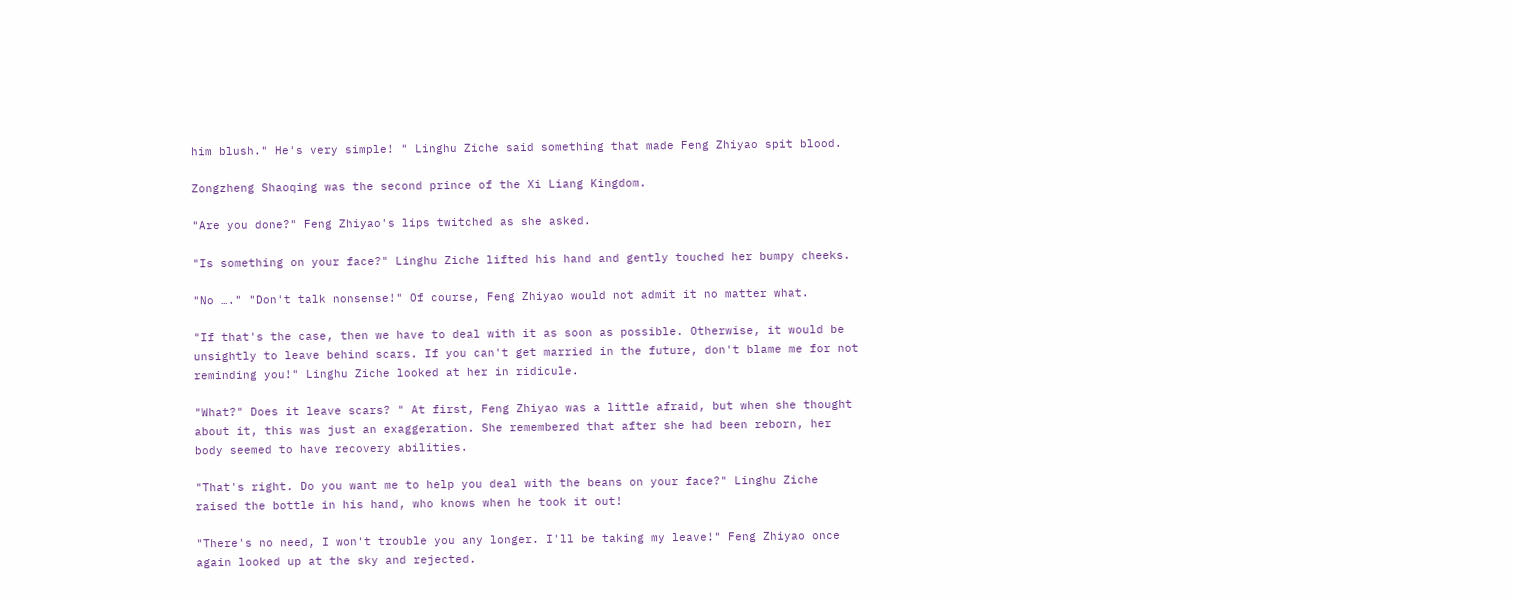him blush." He's very simple! " Linghu Ziche said something that made Feng Zhiyao spit blood.

Zongzheng Shaoqing was the second prince of the Xi Liang Kingdom.

"Are you done?" Feng Zhiyao's lips twitched as she asked.

"Is something on your face?" Linghu Ziche lifted his hand and gently touched her bumpy cheeks.

"No …." "Don't talk nonsense!" Of course, Feng Zhiyao would not admit it no matter what.

"If that's the case, then we have to deal with it as soon as possible. Otherwise, it would be unsightly to leave behind scars. If you can't get married in the future, don't blame me for not reminding you!" Linghu Ziche looked at her in ridicule.

"What?" Does it leave scars? " At first, Feng Zhiyao was a little afraid, but when she thought about it, this was just an exaggeration. She remembered that after she had been reborn, her body seemed to have recovery abilities.

"That's right. Do you want me to help you deal with the beans on your face?" Linghu Ziche raised the bottle in his hand, who knows when he took it out!

"There's no need, I won't trouble you any longer. I'll be taking my leave!" Feng Zhiyao once again looked up at the sky and rejected.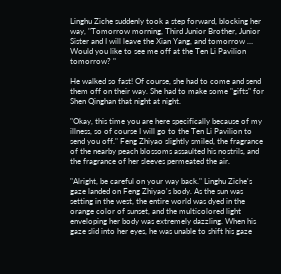Linghu Ziche suddenly took a step forward, blocking her way, "Tomorrow morning, Third Junior Brother, Junior Sister and I will leave the Xian Yang, and tomorrow … Would you like to see me off at the Ten Li Pavilion tomorrow? "

He walked so fast! Of course, she had to come and send them off on their way. She had to make some "gifts" for Shen Qinghan that night at night.

"Okay, this time you are here specifically because of my illness, so of course I will go to the Ten Li Pavilion to send you off." Feng Zhiyao slightly smiled, the fragrance of the nearby peach blossoms assaulted his nostrils, and the fragrance of her sleeves permeated the air.

"Alright, be careful on your way back." Linghu Ziche's gaze landed on Feng Zhiyao's body. As the sun was setting in the west, the entire world was dyed in the orange color of sunset, and the multicolored light enveloping her body was extremely dazzling. When his gaze slid into her eyes, he was unable to shift his gaze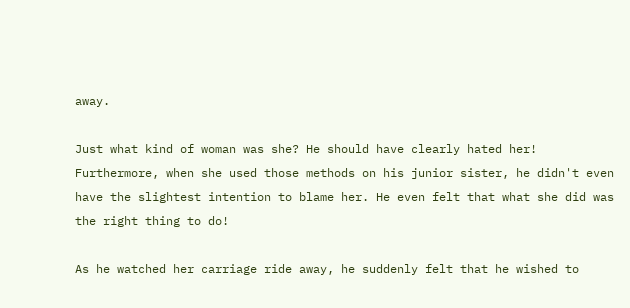away.

Just what kind of woman was she? He should have clearly hated her! Furthermore, when she used those methods on his junior sister, he didn't even have the slightest intention to blame her. He even felt that what she did was the right thing to do!

As he watched her carriage ride away, he suddenly felt that he wished to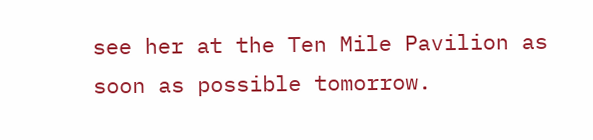see her at the Ten Mile Pavilion as soon as possible tomorrow.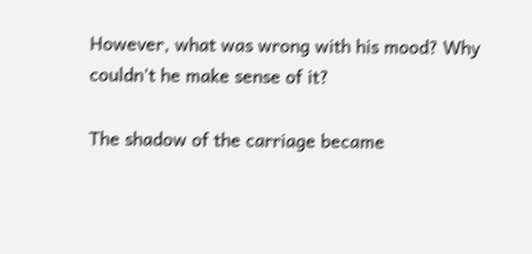However, what was wrong with his mood? Why couldn't he make sense of it?

The shadow of the carriage became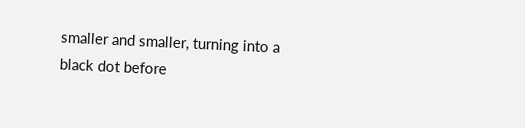smaller and smaller, turning into a black dot before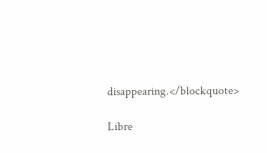disappearing.</blockquote>

Libre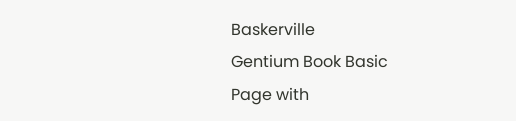Baskerville
Gentium Book Basic
Page with